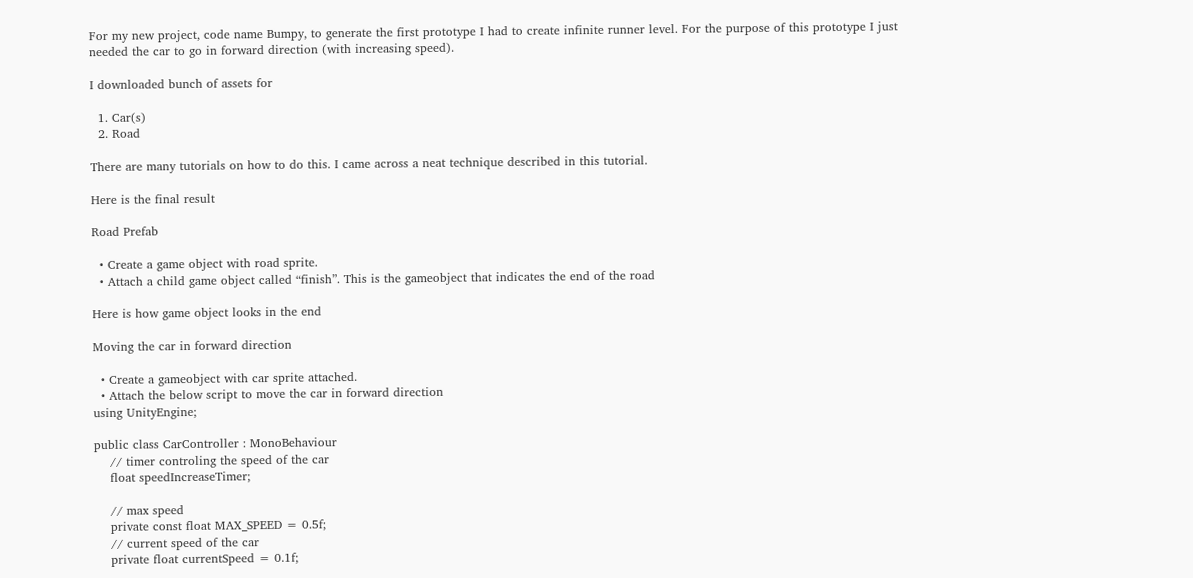For my new project, code name Bumpy, to generate the first prototype I had to create infinite runner level. For the purpose of this prototype I just needed the car to go in forward direction (with increasing speed).

I downloaded bunch of assets for

  1. Car(s)
  2. Road

There are many tutorials on how to do this. I came across a neat technique described in this tutorial.

Here is the final result

Road Prefab

  • Create a game object with road sprite.
  • Attach a child game object called “finish”. This is the gameobject that indicates the end of the road

Here is how game object looks in the end

Moving the car in forward direction

  • Create a gameobject with car sprite attached.
  • Attach the below script to move the car in forward direction
using UnityEngine;

public class CarController : MonoBehaviour
    // timer controling the speed of the car
    float speedIncreaseTimer;

    // max speed
    private const float MAX_SPEED = 0.5f;
    // current speed of the car
    private float currentSpeed = 0.1f;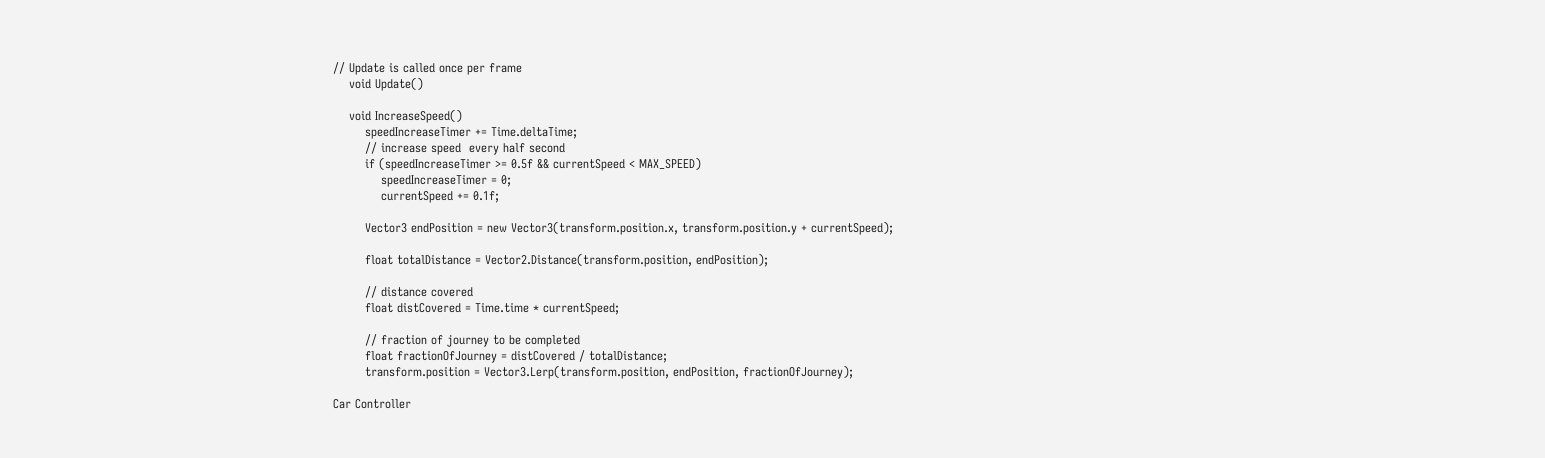// Update is called once per frame
    void Update()

    void IncreaseSpeed()
        speedIncreaseTimer += Time.deltaTime;
        // increase speed  every half second
        if (speedIncreaseTimer >= 0.5f && currentSpeed < MAX_SPEED)
            speedIncreaseTimer = 0;
            currentSpeed += 0.1f;

        Vector3 endPosition = new Vector3(transform.position.x, transform.position.y + currentSpeed);

        float totalDistance = Vector2.Distance(transform.position, endPosition);

        // distance covered
        float distCovered = Time.time * currentSpeed;

        // fraction of journey to be completed
        float fractionOfJourney = distCovered / totalDistance;
        transform.position = Vector3.Lerp(transform.position, endPosition, fractionOfJourney);

Car Controller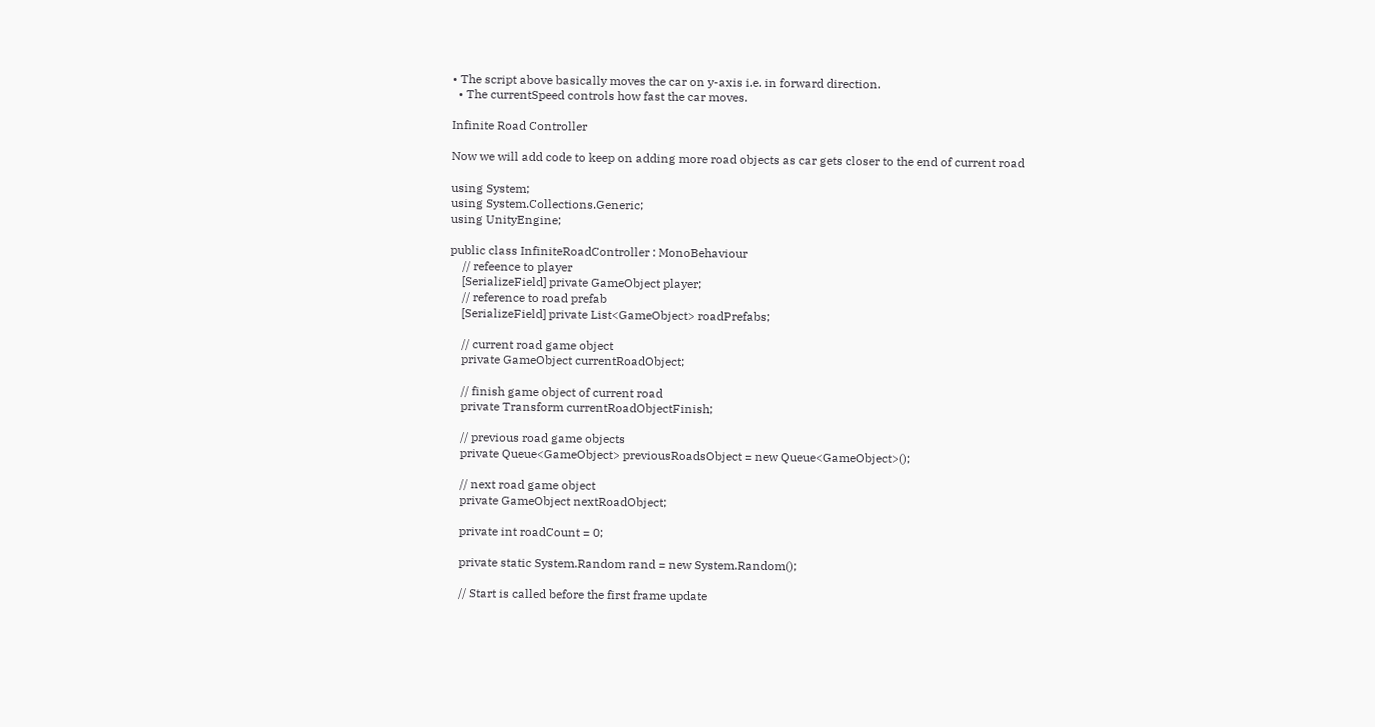• The script above basically moves the car on y-axis i.e. in forward direction.
  • The currentSpeed controls how fast the car moves.

Infinite Road Controller

Now we will add code to keep on adding more road objects as car gets closer to the end of current road

using System;
using System.Collections.Generic;
using UnityEngine;

public class InfiniteRoadController : MonoBehaviour
    // refeence to player
    [SerializeField] private GameObject player;
    // reference to road prefab
    [SerializeField] private List<GameObject> roadPrefabs;

    // current road game object
    private GameObject currentRoadObject;

    // finish game object of current road
    private Transform currentRoadObjectFinish;

    // previous road game objects
    private Queue<GameObject> previousRoadsObject = new Queue<GameObject>();

    // next road game object
    private GameObject nextRoadObject;

    private int roadCount = 0;

    private static System.Random rand = new System.Random();

    // Start is called before the first frame update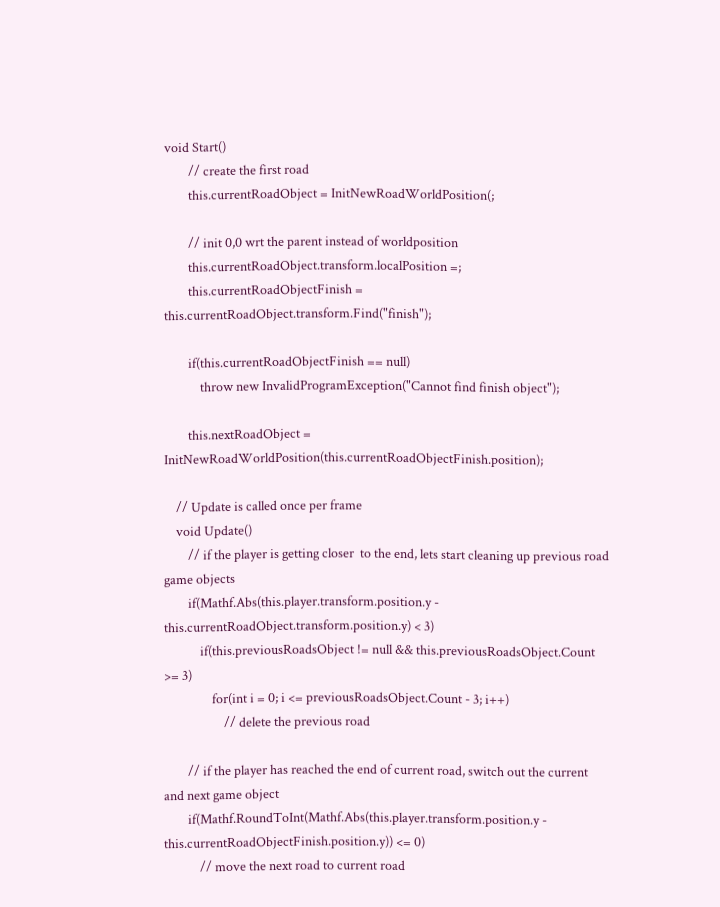void Start()
        // create the first road
        this.currentRoadObject = InitNewRoadWorldPosition(;

        // init 0,0 wrt the parent instead of worldposition
        this.currentRoadObject.transform.localPosition =;
        this.currentRoadObjectFinish = this.currentRoadObject.transform.Find("finish");

        if(this.currentRoadObjectFinish == null)
            throw new InvalidProgramException("Cannot find finish object");

        this.nextRoadObject = InitNewRoadWorldPosition(this.currentRoadObjectFinish.position);

    // Update is called once per frame
    void Update()
        // if the player is getting closer  to the end, lets start cleaning up previous road game objects
        if(Mathf.Abs(this.player.transform.position.y - this.currentRoadObject.transform.position.y) < 3)
            if(this.previousRoadsObject != null && this.previousRoadsObject.Count >= 3)
                for(int i = 0; i <= previousRoadsObject.Count - 3; i++)
                    // delete the previous road

        // if the player has reached the end of current road, switch out the current and next game object
        if(Mathf.RoundToInt(Mathf.Abs(this.player.transform.position.y - this.currentRoadObjectFinish.position.y)) <= 0)
            // move the next road to current road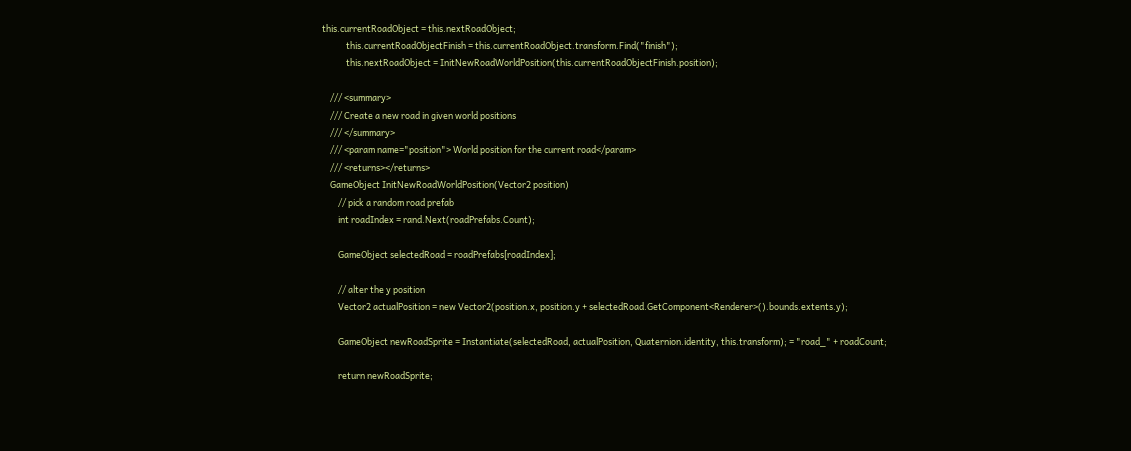this.currentRoadObject = this.nextRoadObject;
            this.currentRoadObjectFinish = this.currentRoadObject.transform.Find("finish");
            this.nextRoadObject = InitNewRoadWorldPosition(this.currentRoadObjectFinish.position);

    /// <summary>
    /// Create a new road in given world positions
    /// </summary>
    /// <param name="position"> World position for the current road</param>
    /// <returns></returns>
    GameObject InitNewRoadWorldPosition(Vector2 position)
        // pick a random road prefab
        int roadIndex = rand.Next(roadPrefabs.Count);

        GameObject selectedRoad = roadPrefabs[roadIndex];

        // alter the y position
        Vector2 actualPosition = new Vector2(position.x, position.y + selectedRoad.GetComponent<Renderer>().bounds.extents.y);

        GameObject newRoadSprite = Instantiate(selectedRoad, actualPosition, Quaternion.identity, this.transform); = "road_" + roadCount;

        return newRoadSprite;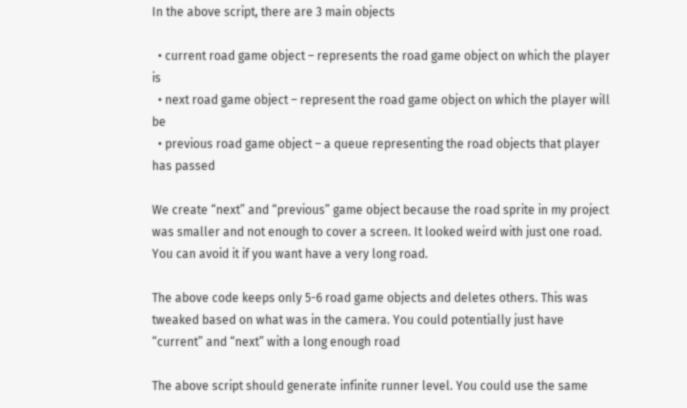In the above script, there are 3 main objects

  • current road game object – represents the road game object on which the player is
  • next road game object – represent the road game object on which the player will be
  • previous road game object – a queue representing the road objects that player has passed

We create “next” and “previous” game object because the road sprite in my project was smaller and not enough to cover a screen. It looked weird with just one road. You can avoid it if you want have a very long road.

The above code keeps only 5-6 road game objects and deletes others. This was tweaked based on what was in the camera. You could potentially just have “current” and “next” with a long enough road

The above script should generate infinite runner level. You could use the same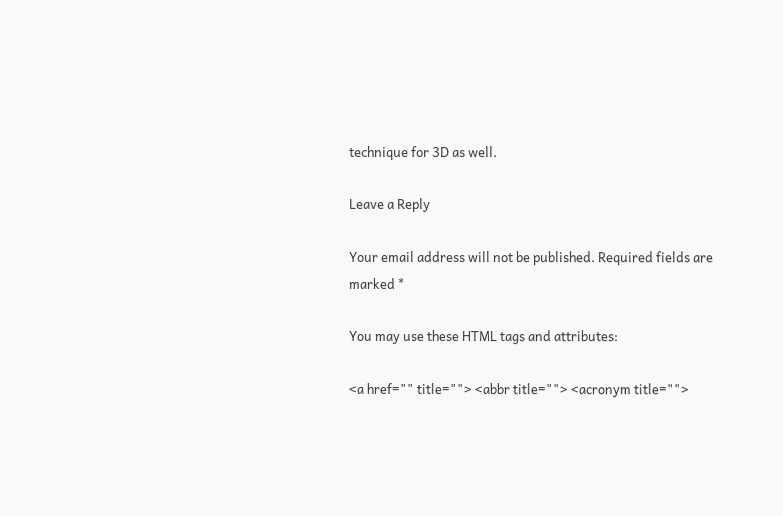technique for 3D as well.

Leave a Reply

Your email address will not be published. Required fields are marked *

You may use these HTML tags and attributes:

<a href="" title=""> <abbr title=""> <acronym title="">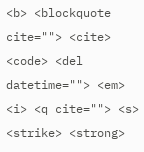<b> <blockquote cite=""> <cite> <code> <del datetime=""> <em> <i> <q cite=""> <s> <strike> <strong>